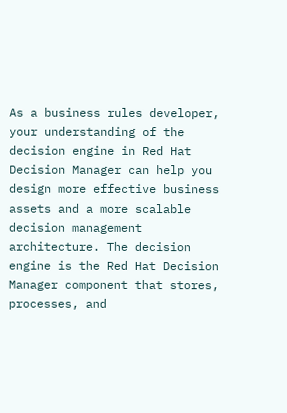As a business rules developer, your understanding of the decision engine in Red Hat Decision Manager can help you design more effective business assets and a more scalable decision management architecture. The decision engine is the Red Hat Decision Manager component that stores, processes, and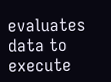evaluates data to execute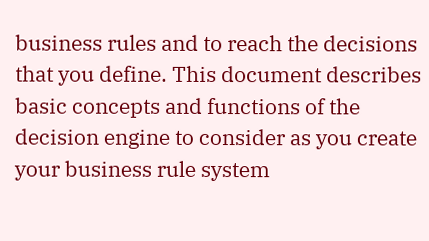business rules and to reach the decisions that you define. This document describes basic concepts and functions of the decision engine to consider as you create your business rule system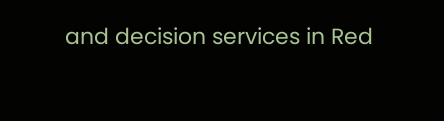and decision services in Red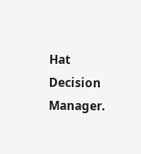Hat Decision Manager.